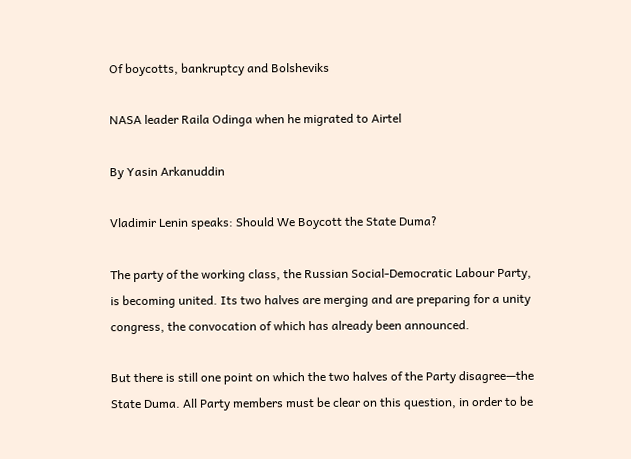Of boycotts, bankruptcy and Bolsheviks

NASA leader Raila Odinga when he migrated to Airtel

By Yasin Arkanuddin

Vladimir Lenin speaks: Should We Boycott the State Duma?

The party of the working class, the Russian Social-Democratic Labour Party, is becoming united. Its two halves are merging and are preparing for a unity congress, the convocation of which has already been announced.

But there is still one point on which the two halves of the Party disagree—the State Duma. All Party members must be clear on this question, in order to be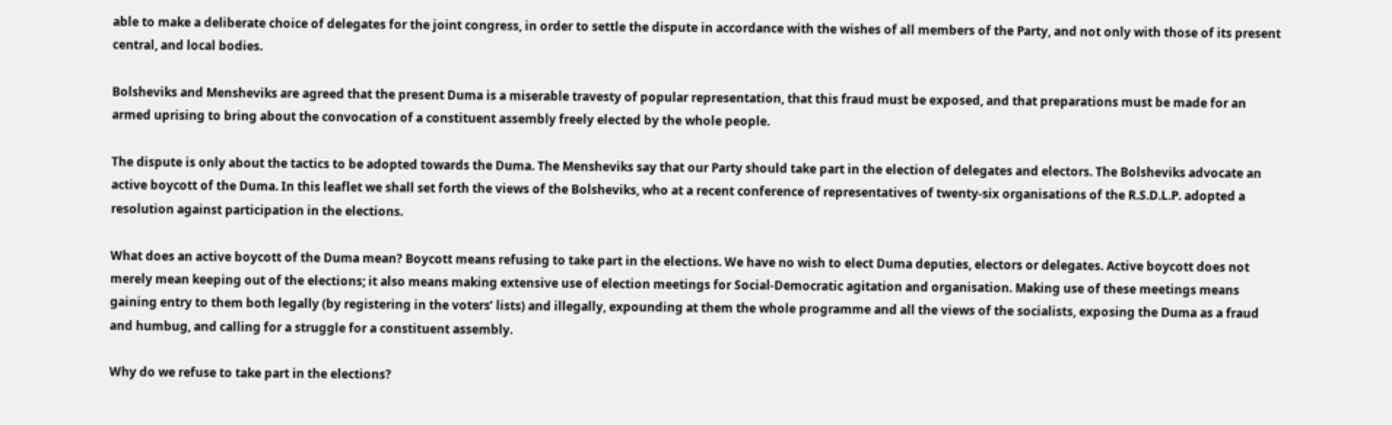able to make a deliberate choice of delegates for the joint congress, in order to settle the dispute in accordance with the wishes of all members of the Party, and not only with those of its present central, and local bodies.

Bolsheviks and Mensheviks are agreed that the present Duma is a miserable travesty of popular representation, that this fraud must be exposed, and that preparations must be made for an armed uprising to bring about the convocation of a constituent assembly freely elected by the whole people.

The dispute is only about the tactics to be adopted towards the Duma. The Mensheviks say that our Party should take part in the election of delegates and electors. The Bolsheviks advocate an active boycott of the Duma. In this leaflet we shall set forth the views of the Bolsheviks, who at a recent conference of representatives of twenty-six organisations of the R.S.D.L.P. adopted a resolution against participation in the elections.

What does an active boycott of the Duma mean? Boycott means refusing to take part in the elections. We have no wish to elect Duma deputies, electors or delegates. Active boycott does not merely mean keeping out of the elections; it also means making extensive use of election meetings for Social-Democratic agitation and organisation. Making use of these meetings means gaining entry to them both legally (by registering in the voters’ lists) and illegally, expounding at them the whole programme and all the views of the socialists, exposing the Duma as a fraud and humbug, and calling for a struggle for a constituent assembly.

Why do we refuse to take part in the elections?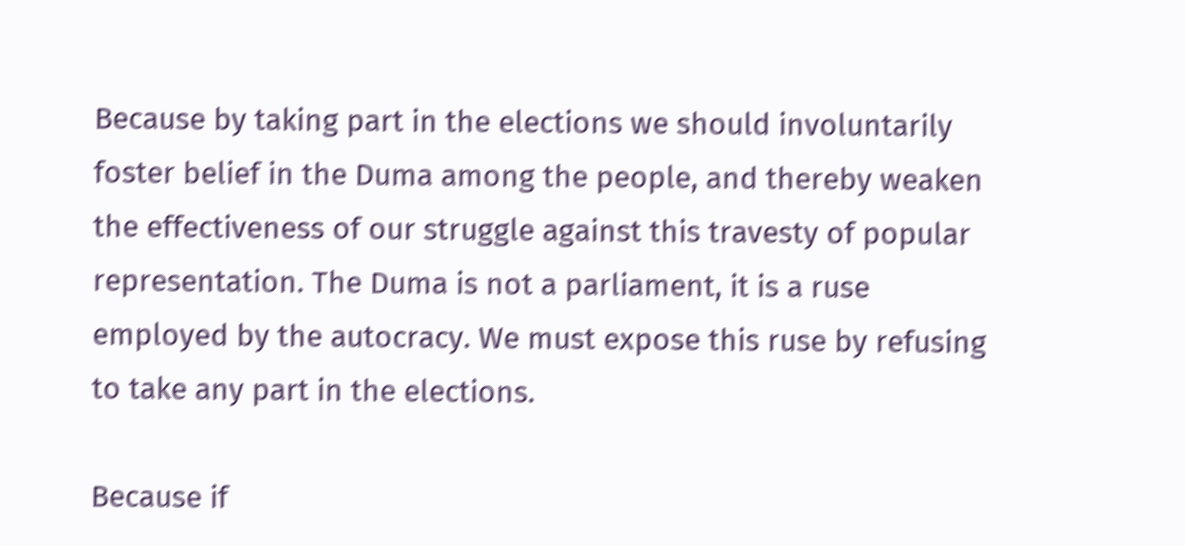Because by taking part in the elections we should involuntarily foster belief in the Duma among the people, and thereby weaken the effectiveness of our struggle against this travesty of popular representation. The Duma is not a parliament, it is a ruse employed by the autocracy. We must expose this ruse by refusing to take any part in the elections.

Because if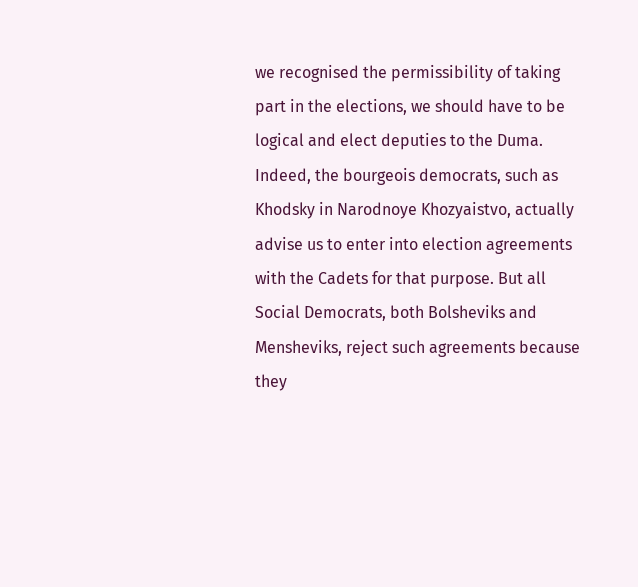we recognised the permissibility of taking part in the elections, we should have to be logical and elect deputies to the Duma. Indeed, the bourgeois democrats, such as Khodsky in Narodnoye Khozyaistvo, actually advise us to enter into election agreements with the Cadets for that purpose. But all Social Democrats, both Bolsheviks and Mensheviks, reject such agreements because they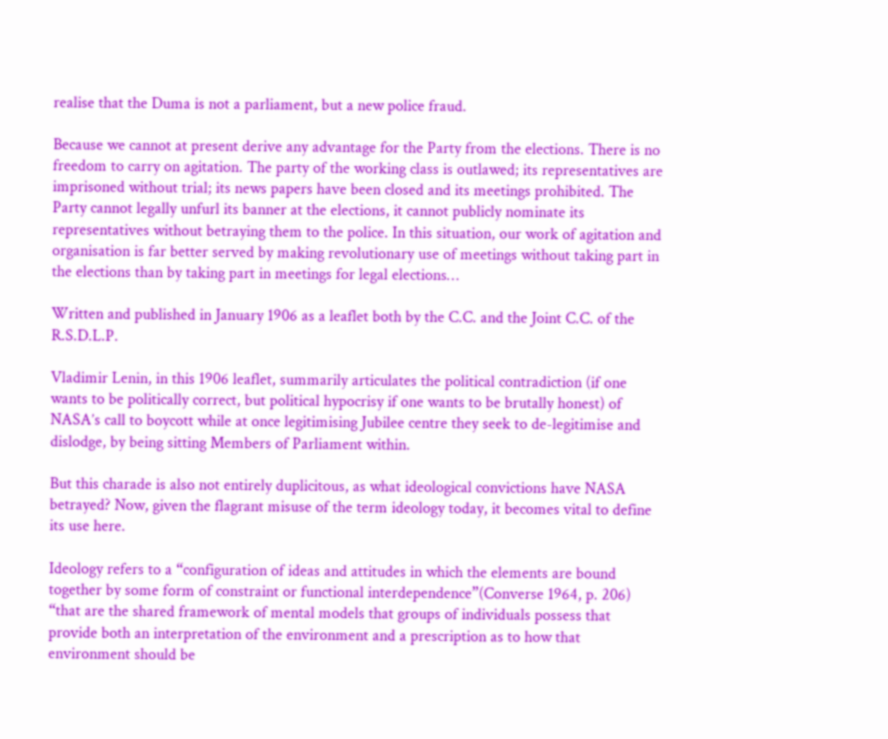realise that the Duma is not a parliament, but a new police fraud.

Because we cannot at present derive any advantage for the Party from the elections. There is no freedom to carry on agitation. The party of the working class is outlawed; its representatives are imprisoned without trial; its news papers have been closed and its meetings prohibited. The Party cannot legally unfurl its banner at the elections, it cannot publicly nominate its representatives without betraying them to the police. In this situation, our work of agitation and organisation is far better served by making revolutionary use of meetings without taking part in the elections than by taking part in meetings for legal elections…

Written and published in January 1906 as a leaflet both by the C.C. and the Joint C.C. of the R.S.D.L.P.

Vladimir Lenin, in this 1906 leaflet, summarily articulates the political contradiction (if one wants to be politically correct, but political hypocrisy if one wants to be brutally honest) of NASA’s call to boycott while at once legitimising Jubilee centre they seek to de-legitimise and dislodge, by being sitting Members of Parliament within.

But this charade is also not entirely duplicitous, as what ideological convictions have NASA betrayed? Now, given the flagrant misuse of the term ideology today, it becomes vital to define its use here.

Ideology refers to a “configuration of ideas and attitudes in which the elements are bound together by some form of constraint or functional interdependence”(Converse 1964, p. 206) “that are the shared framework of mental models that groups of individuals possess that provide both an interpretation of the environment and a prescription as to how that environment should be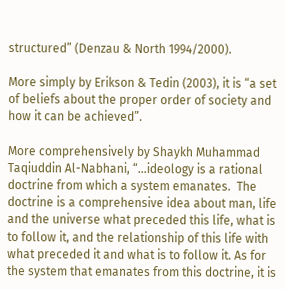structured” (Denzau & North 1994/2000).

More simply by Erikson & Tedin (2003), it is “a set of beliefs about the proper order of society and how it can be achieved”.

More comprehensively by Shaykh Muhammad Taqiuddin Al-Nabhani, “…ideology is a rational doctrine from which a system emanates.  The doctrine is a comprehensive idea about man, life and the universe what preceded this life, what is to follow it, and the relationship of this life with what preceded it and what is to follow it. As for the system that emanates from this doctrine, it is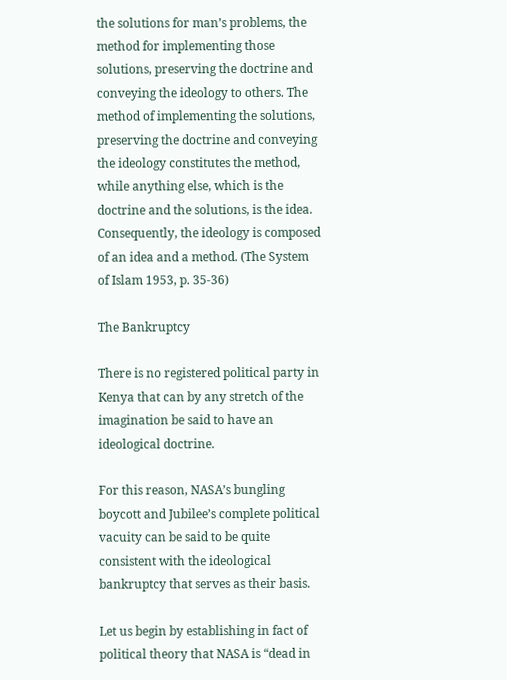the solutions for man’s problems, the method for implementing those solutions, preserving the doctrine and conveying the ideology to others. The method of implementing the solutions, preserving the doctrine and conveying the ideology constitutes the method, while anything else, which is the doctrine and the solutions, is the idea. Consequently, the ideology is composed of an idea and a method. (The System of Islam 1953, p. 35-36)

The Bankruptcy

There is no registered political party in Kenya that can by any stretch of the imagination be said to have an ideological doctrine.

For this reason, NASA’s bungling boycott and Jubilee’s complete political vacuity can be said to be quite consistent with the ideological bankruptcy that serves as their basis.

Let us begin by establishing in fact of political theory that NASA is “dead in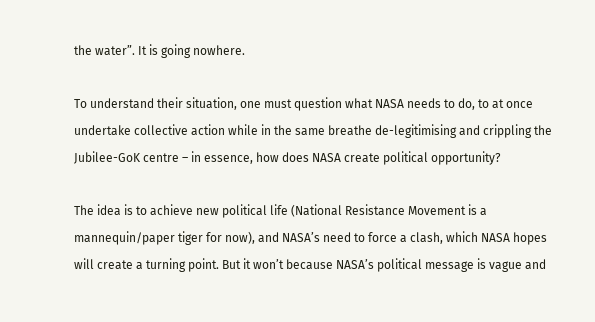the water”. It is going nowhere.

To understand their situation, one must question what NASA needs to do, to at once undertake collective action while in the same breathe de-legitimising and crippling the Jubilee-GoK centre – in essence, how does NASA create political opportunity?

The idea is to achieve new political life (National Resistance Movement is a mannequin/paper tiger for now), and NASA’s need to force a clash, which NASA hopes will create a turning point. But it won’t because NASA’s political message is vague and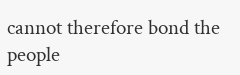cannot therefore bond the people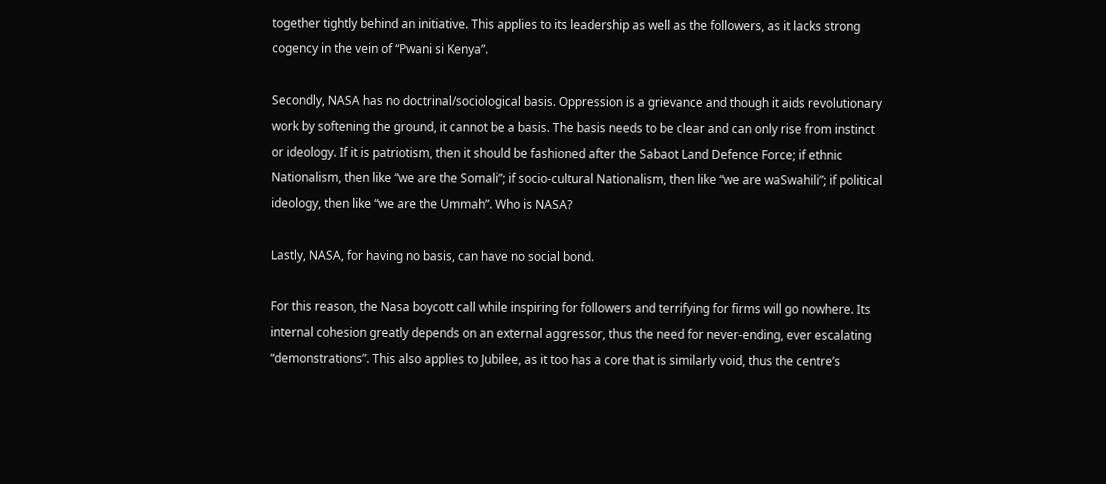together tightly behind an initiative. This applies to its leadership as well as the followers, as it lacks strong cogency in the vein of “Pwani si Kenya”.

Secondly, NASA has no doctrinal/sociological basis. Oppression is a grievance and though it aids revolutionary work by softening the ground, it cannot be a basis. The basis needs to be clear and can only rise from instinct or ideology. If it is patriotism, then it should be fashioned after the Sabaot Land Defence Force; if ethnic Nationalism, then like “we are the Somali”; if socio-cultural Nationalism, then like “we are waSwahili”; if political ideology, then like “we are the Ummah”. Who is NASA?

Lastly, NASA, for having no basis, can have no social bond.

For this reason, the Nasa boycott call while inspiring for followers and terrifying for firms will go nowhere. Its internal cohesion greatly depends on an external aggressor, thus the need for never-ending, ever escalating “demonstrations”. This also applies to Jubilee, as it too has a core that is similarly void, thus the centre’s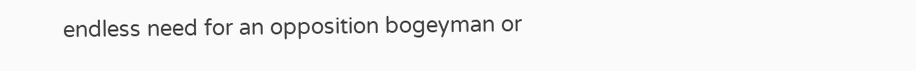endless need for an opposition bogeyman or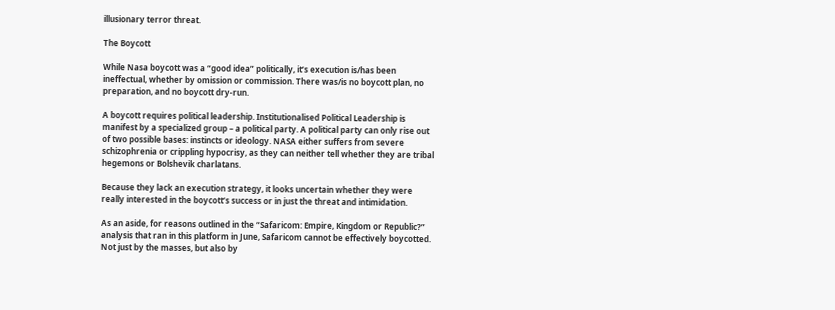illusionary terror threat.

The Boycott

While Nasa boycott was a “good idea” politically, it’s execution is/has been ineffectual, whether by omission or commission. There was/is no boycott plan, no preparation, and no boycott dry-run.

A boycott requires political leadership. Institutionalised Political Leadership is manifest by a specialized group – a political party. A political party can only rise out of two possible bases: instincts or ideology. NASA either suffers from severe schizophrenia or crippling hypocrisy, as they can neither tell whether they are tribal hegemons or Bolshevik charlatans.

Because they lack an execution strategy, it looks uncertain whether they were really interested in the boycott’s success or in just the threat and intimidation.

As an aside, for reasons outlined in the “Safaricom: Empire, Kingdom or Republic?” analysis that ran in this platform in June, Safaricom cannot be effectively boycotted. Not just by the masses, but also by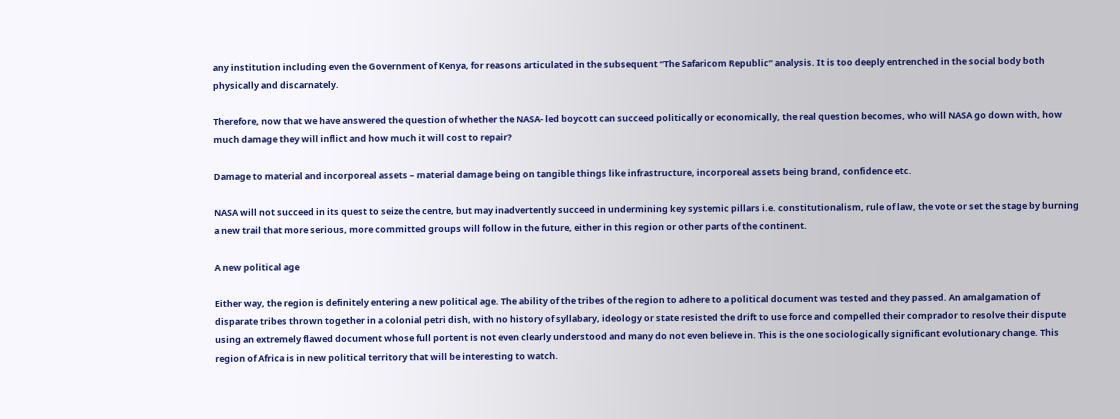any institution including even the Government of Kenya, for reasons articulated in the subsequent “The Safaricom Republic” analysis. It is too deeply entrenched in the social body both physically and discarnately.

Therefore, now that we have answered the question of whether the NASA- led boycott can succeed politically or economically, the real question becomes, who will NASA go down with, how much damage they will inflict and how much it will cost to repair?

Damage to material and incorporeal assets – material damage being on tangible things like infrastructure, incorporeal assets being brand, confidence etc.

NASA will not succeed in its quest to seize the centre, but may inadvertently succeed in undermining key systemic pillars i.e. constitutionalism, rule of law, the vote or set the stage by burning a new trail that more serious, more committed groups will follow in the future, either in this region or other parts of the continent.

A new political age

Either way, the region is definitely entering a new political age. The ability of the tribes of the region to adhere to a political document was tested and they passed. An amalgamation of disparate tribes thrown together in a colonial petri dish, with no history of syllabary, ideology or state resisted the drift to use force and compelled their comprador to resolve their dispute using an extremely flawed document whose full portent is not even clearly understood and many do not even believe in. This is the one sociologically significant evolutionary change. This region of Africa is in new political territory that will be interesting to watch.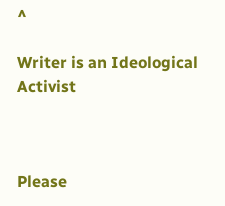^

Writer is an Ideological Activist



Please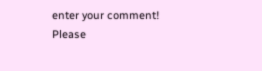enter your comment!
Please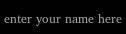enter your name here